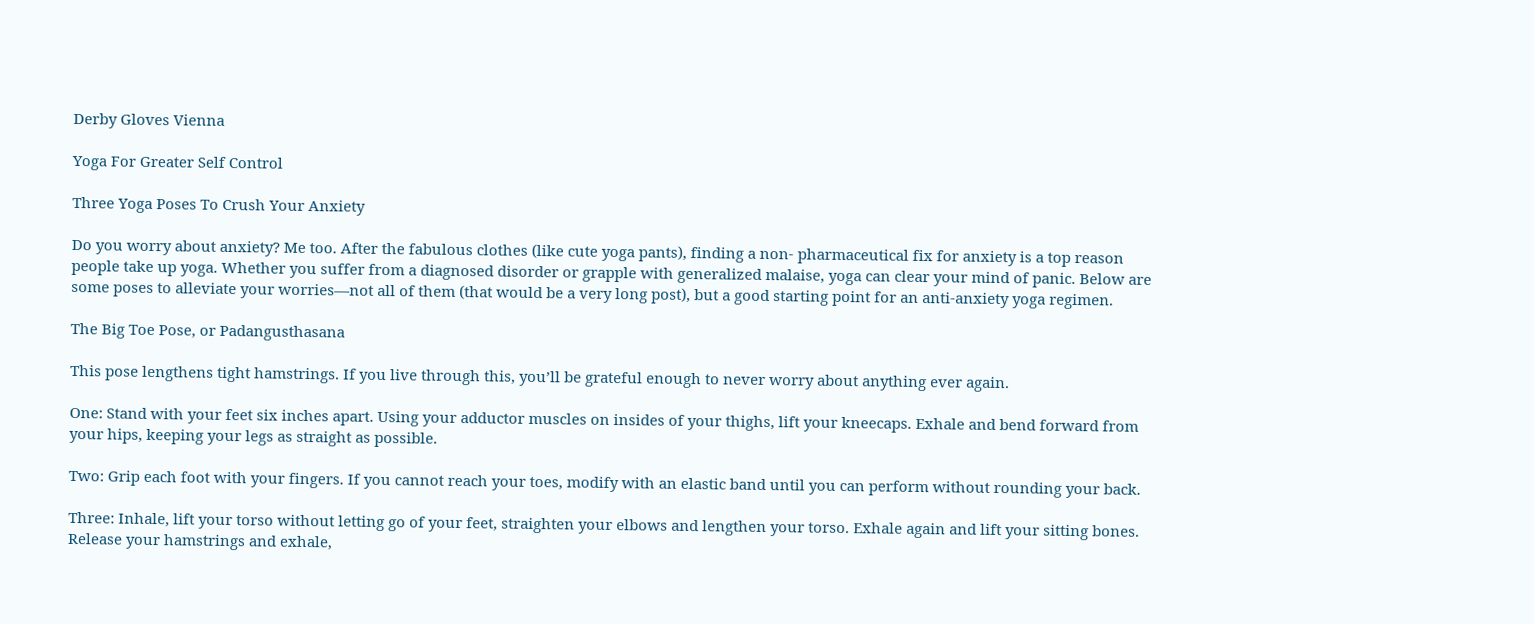Derby Gloves Vienna

Yoga For Greater Self Control

Three Yoga Poses To Crush Your Anxiety

Do you worry about anxiety? Me too. After the fabulous clothes (like cute yoga pants), finding a non- pharmaceutical fix for anxiety is a top reason people take up yoga. Whether you suffer from a diagnosed disorder or grapple with generalized malaise, yoga can clear your mind of panic. Below are some poses to alleviate your worries—not all of them (that would be a very long post), but a good starting point for an anti-anxiety yoga regimen.

The Big Toe Pose, or Padangusthasana

This pose lengthens tight hamstrings. If you live through this, you’ll be grateful enough to never worry about anything ever again.

One: Stand with your feet six inches apart. Using your adductor muscles on insides of your thighs, lift your kneecaps. Exhale and bend forward from your hips, keeping your legs as straight as possible.

Two: Grip each foot with your fingers. If you cannot reach your toes, modify with an elastic band until you can perform without rounding your back.

Three: Inhale, lift your torso without letting go of your feet, straighten your elbows and lengthen your torso. Exhale again and lift your sitting bones. Release your hamstrings and exhale,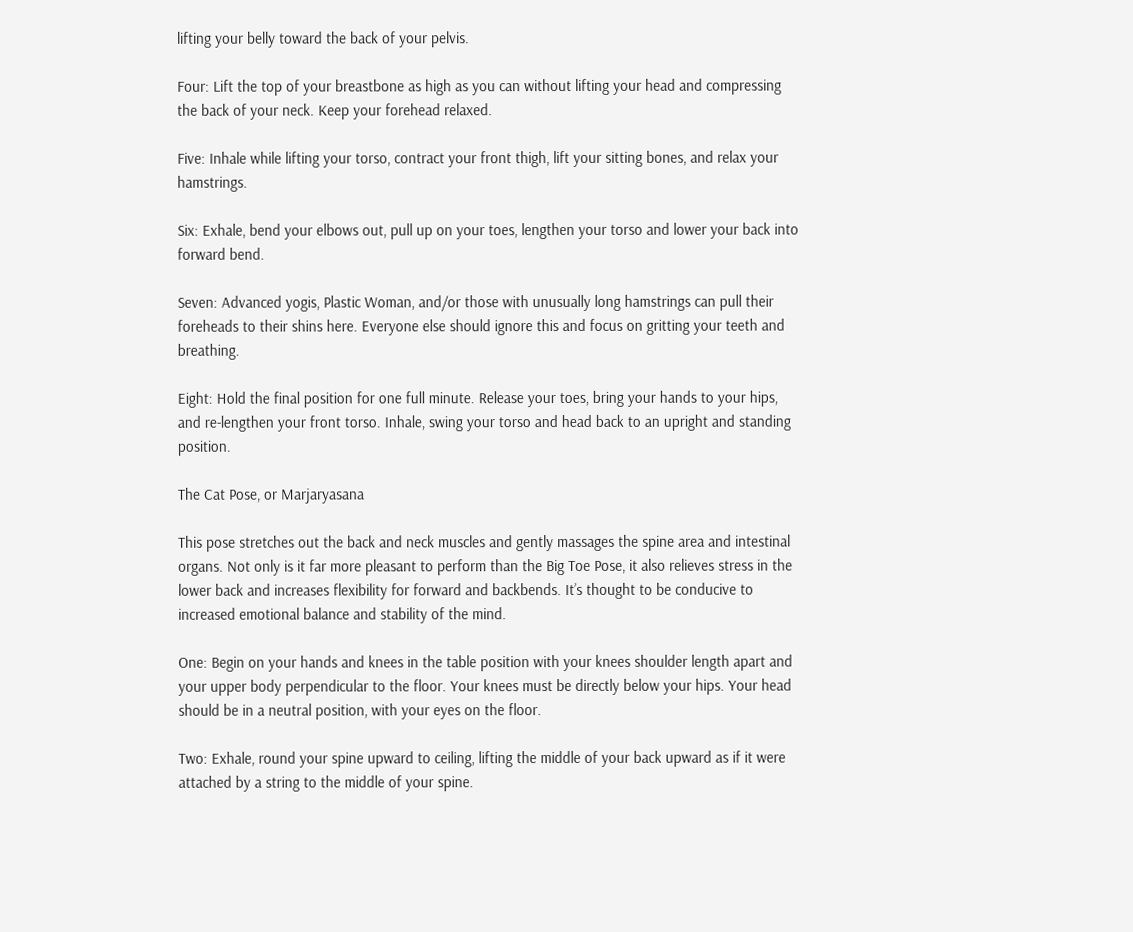lifting your belly toward the back of your pelvis.

Four: Lift the top of your breastbone as high as you can without lifting your head and compressing the back of your neck. Keep your forehead relaxed.

Five: Inhale while lifting your torso, contract your front thigh, lift your sitting bones, and relax your hamstrings.

Six: Exhale, bend your elbows out, pull up on your toes, lengthen your torso and lower your back into forward bend.

Seven: Advanced yogis, Plastic Woman, and/or those with unusually long hamstrings can pull their foreheads to their shins here. Everyone else should ignore this and focus on gritting your teeth and breathing.

Eight: Hold the final position for one full minute. Release your toes, bring your hands to your hips, and re-lengthen your front torso. Inhale, swing your torso and head back to an upright and standing position.

The Cat Pose, or Marjaryasana

This pose stretches out the back and neck muscles and gently massages the spine area and intestinal organs. Not only is it far more pleasant to perform than the Big Toe Pose, it also relieves stress in the lower back and increases flexibility for forward and backbends. It’s thought to be conducive to increased emotional balance and stability of the mind.

One: Begin on your hands and knees in the table position with your knees shoulder length apart and your upper body perpendicular to the floor. Your knees must be directly below your hips. Your head should be in a neutral position, with your eyes on the floor.

Two: Exhale, round your spine upward to ceiling, lifting the middle of your back upward as if it were attached by a string to the middle of your spine.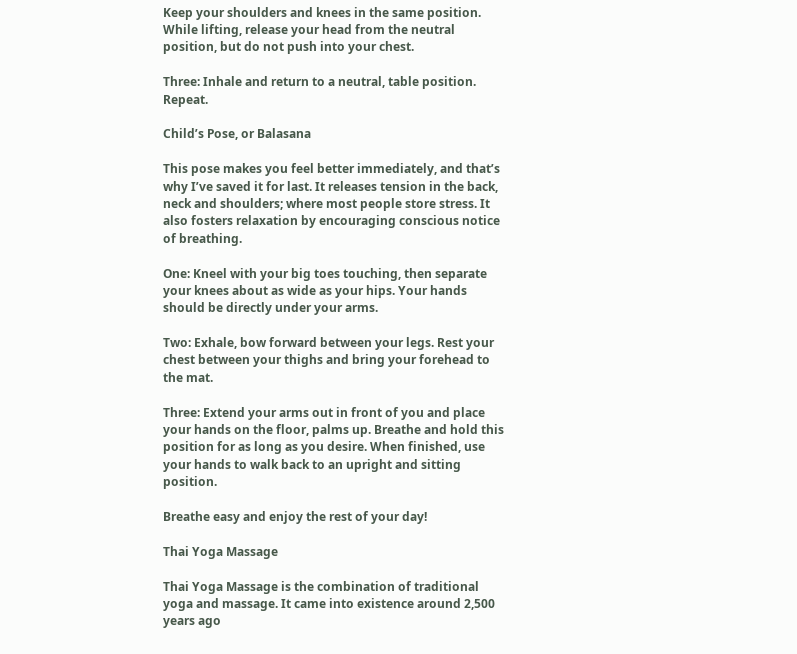Keep your shoulders and knees in the same position. While lifting, release your head from the neutral position, but do not push into your chest.

Three: Inhale and return to a neutral, table position. Repeat.

Child’s Pose, or Balasana

This pose makes you feel better immediately, and that’s why I’ve saved it for last. It releases tension in the back, neck and shoulders; where most people store stress. It also fosters relaxation by encouraging conscious notice of breathing.

One: Kneel with your big toes touching, then separate your knees about as wide as your hips. Your hands should be directly under your arms.

Two: Exhale, bow forward between your legs. Rest your chest between your thighs and bring your forehead to the mat.

Three: Extend your arms out in front of you and place your hands on the floor, palms up. Breathe and hold this position for as long as you desire. When finished, use your hands to walk back to an upright and sitting position.

Breathe easy and enjoy the rest of your day!

Thai Yoga Massage

Thai Yoga Massage is the combination of traditional yoga and massage. It came into existence around 2,500 years ago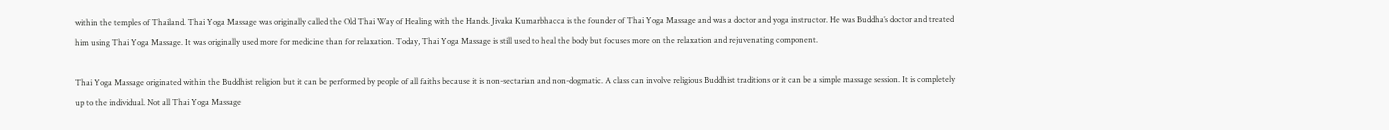within the temples of Thailand. Thai Yoga Massage was originally called the Old Thai Way of Healing with the Hands. Jivaka Kumarbhacca is the founder of Thai Yoga Massage and was a doctor and yoga instructor. He was Buddha’s doctor and treated him using Thai Yoga Massage. It was originally used more for medicine than for relaxation. Today, Thai Yoga Massage is still used to heal the body but focuses more on the relaxation and rejuvenating component.

Thai Yoga Massage originated within the Buddhist religion but it can be performed by people of all faiths because it is non-sectarian and non-dogmatic. A class can involve religious Buddhist traditions or it can be a simple massage session. It is completely up to the individual. Not all Thai Yoga Massage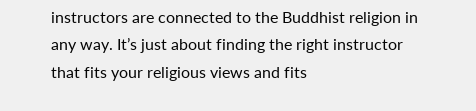instructors are connected to the Buddhist religion in any way. It’s just about finding the right instructor that fits your religious views and fits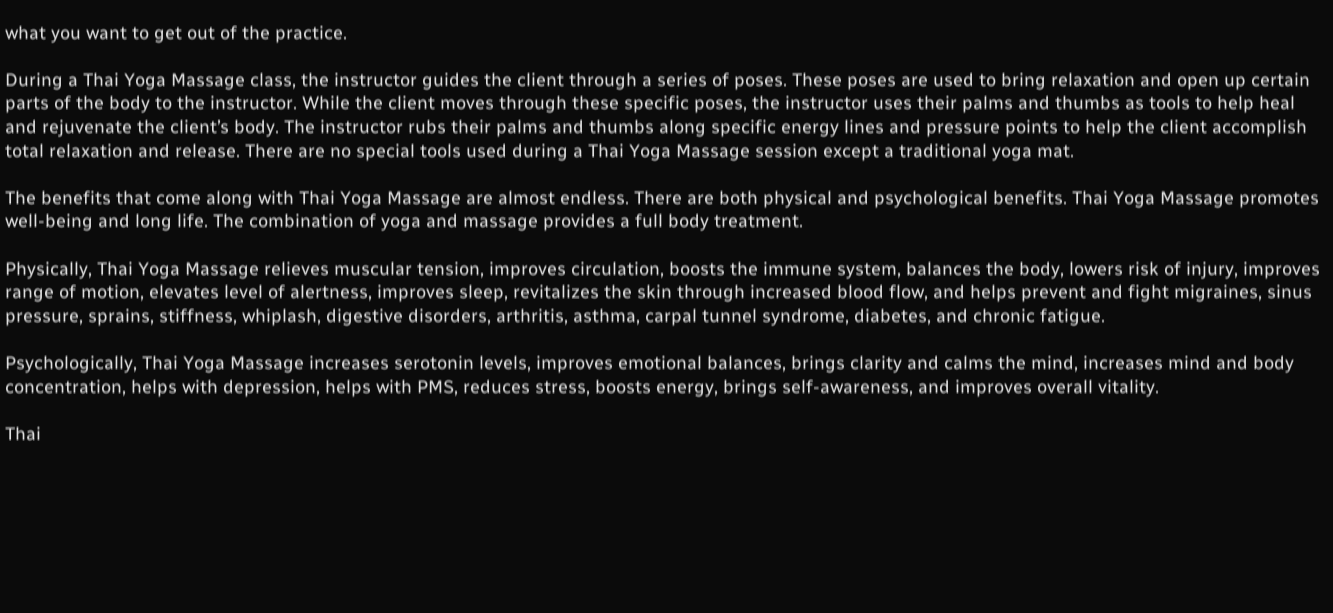what you want to get out of the practice.

During a Thai Yoga Massage class, the instructor guides the client through a series of poses. These poses are used to bring relaxation and open up certain parts of the body to the instructor. While the client moves through these specific poses, the instructor uses their palms and thumbs as tools to help heal and rejuvenate the client’s body. The instructor rubs their palms and thumbs along specific energy lines and pressure points to help the client accomplish total relaxation and release. There are no special tools used during a Thai Yoga Massage session except a traditional yoga mat.

The benefits that come along with Thai Yoga Massage are almost endless. There are both physical and psychological benefits. Thai Yoga Massage promotes well-being and long life. The combination of yoga and massage provides a full body treatment.

Physically, Thai Yoga Massage relieves muscular tension, improves circulation, boosts the immune system, balances the body, lowers risk of injury, improves range of motion, elevates level of alertness, improves sleep, revitalizes the skin through increased blood flow, and helps prevent and fight migraines, sinus pressure, sprains, stiffness, whiplash, digestive disorders, arthritis, asthma, carpal tunnel syndrome, diabetes, and chronic fatigue.

Psychologically, Thai Yoga Massage increases serotonin levels, improves emotional balances, brings clarity and calms the mind, increases mind and body concentration, helps with depression, helps with PMS, reduces stress, boosts energy, brings self-awareness, and improves overall vitality.

Thai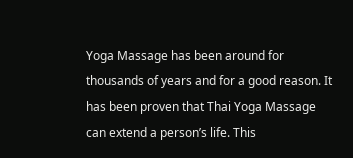Yoga Massage has been around for thousands of years and for a good reason. It has been proven that Thai Yoga Massage can extend a person’s life. This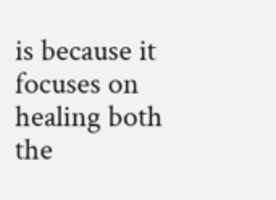is because it focuses on healing both the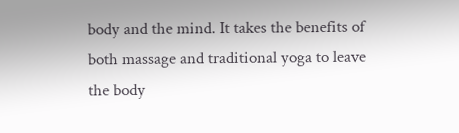body and the mind. It takes the benefits of both massage and traditional yoga to leave the body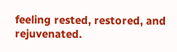feeling rested, restored, and rejuvenated.